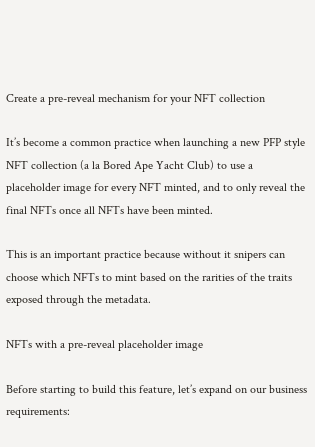Create a pre-reveal mechanism for your NFT collection

It’s become a common practice when launching a new PFP style NFT collection (a la Bored Ape Yacht Club) to use a placeholder image for every NFT minted, and to only reveal the final NFTs once all NFTs have been minted.

This is an important practice because without it snipers can choose which NFTs to mint based on the rarities of the traits exposed through the metadata.

NFTs with a pre-reveal placeholder image

Before starting to build this feature, let’s expand on our business requirements: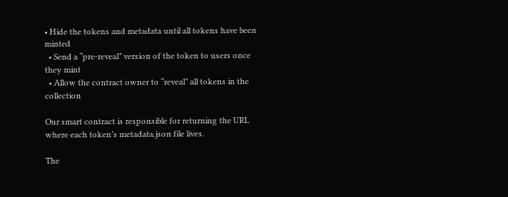• Hide the tokens and metadata until all tokens have been minted
  • Send a “pre-reveal” version of the token to users once they mint
  • Allow the contract owner to “reveal” all tokens in the collection

Our smart contract is responsible for returning the URL where each token’s metadata.json file lives.

The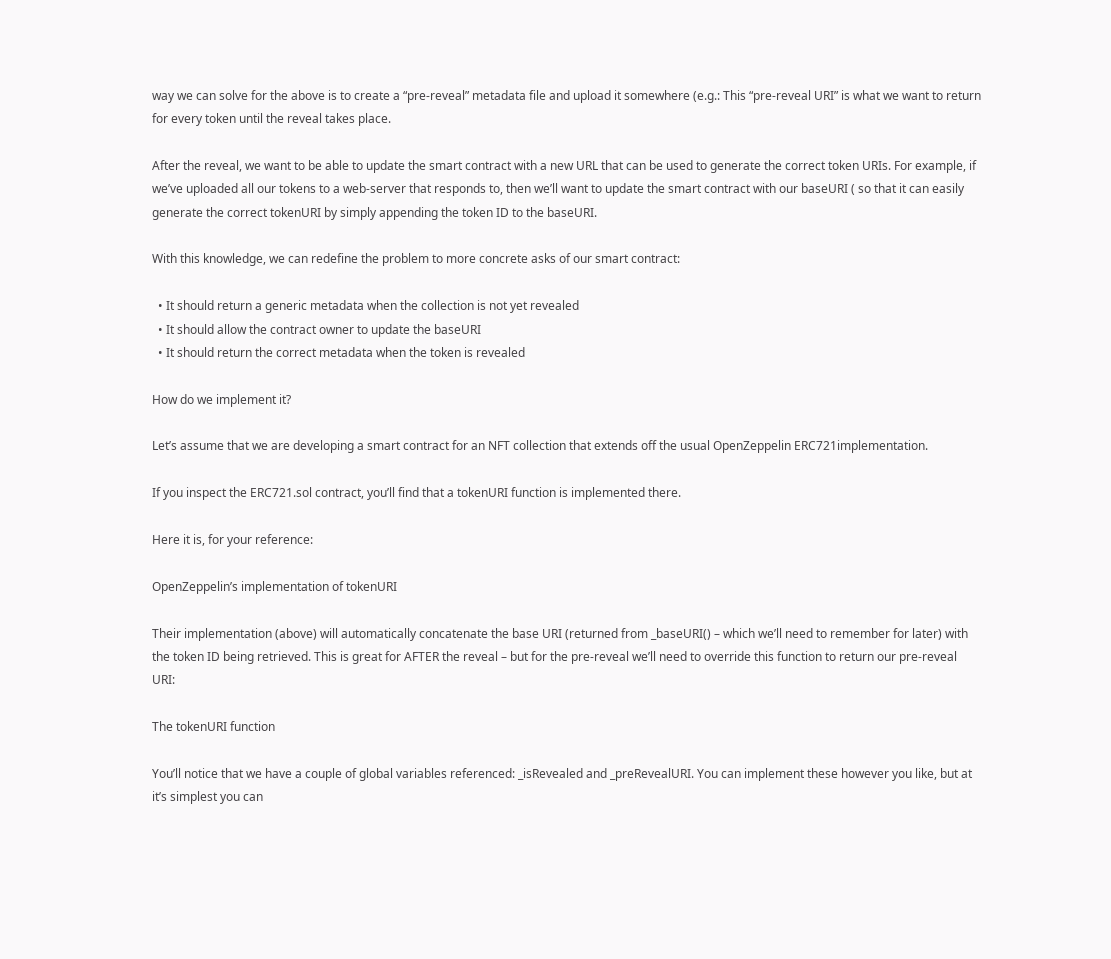way we can solve for the above is to create a “pre-reveal” metadata file and upload it somewhere (e.g.: This “pre-reveal URI” is what we want to return for every token until the reveal takes place.

After the reveal, we want to be able to update the smart contract with a new URL that can be used to generate the correct token URIs. For example, if we’ve uploaded all our tokens to a web-server that responds to, then we’ll want to update the smart contract with our baseURI ( so that it can easily generate the correct tokenURI by simply appending the token ID to the baseURI.

With this knowledge, we can redefine the problem to more concrete asks of our smart contract:

  • It should return a generic metadata when the collection is not yet revealed
  • It should allow the contract owner to update the baseURI
  • It should return the correct metadata when the token is revealed

How do we implement it?

Let’s assume that we are developing a smart contract for an NFT collection that extends off the usual OpenZeppelin ERC721implementation.

If you inspect the ERC721.sol contract, you’ll find that a tokenURI function is implemented there.

Here it is, for your reference:

OpenZeppelin’s implementation of tokenURI

Their implementation (above) will automatically concatenate the base URI (returned from _baseURI() – which we’ll need to remember for later) with the token ID being retrieved. This is great for AFTER the reveal – but for the pre-reveal we’ll need to override this function to return our pre-reveal URI:

The tokenURI function

You’ll notice that we have a couple of global variables referenced: _isRevealed and _preRevealURI. You can implement these however you like, but at it’s simplest you can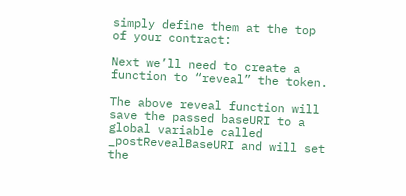simply define them at the top of your contract:

Next we’ll need to create a function to “reveal” the token.

The above reveal function will save the passed baseURI to a global variable called _postRevealBaseURI and will set the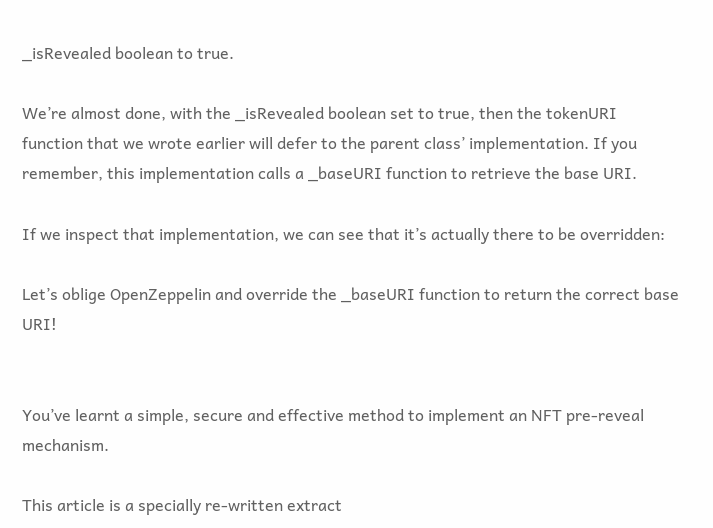_isRevealed boolean to true.

We’re almost done, with the _isRevealed boolean set to true, then the tokenURI function that we wrote earlier will defer to the parent class’ implementation. If you remember, this implementation calls a _baseURI function to retrieve the base URI.

If we inspect that implementation, we can see that it’s actually there to be overridden:

Let’s oblige OpenZeppelin and override the _baseURI function to return the correct base URI!


You’ve learnt a simple, secure and effective method to implement an NFT pre-reveal mechanism.

This article is a specially re-written extract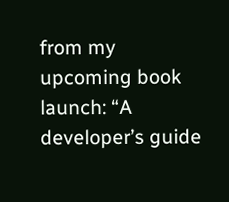from my upcoming book launch: “A developer’s guide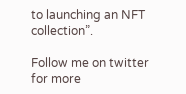to launching an NFT collection”.

Follow me on twitter for more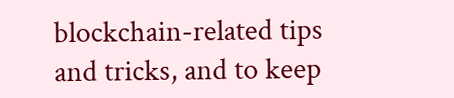blockchain-related tips and tricks, and to keep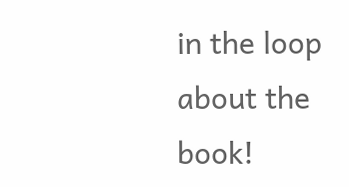in the loop about the book!